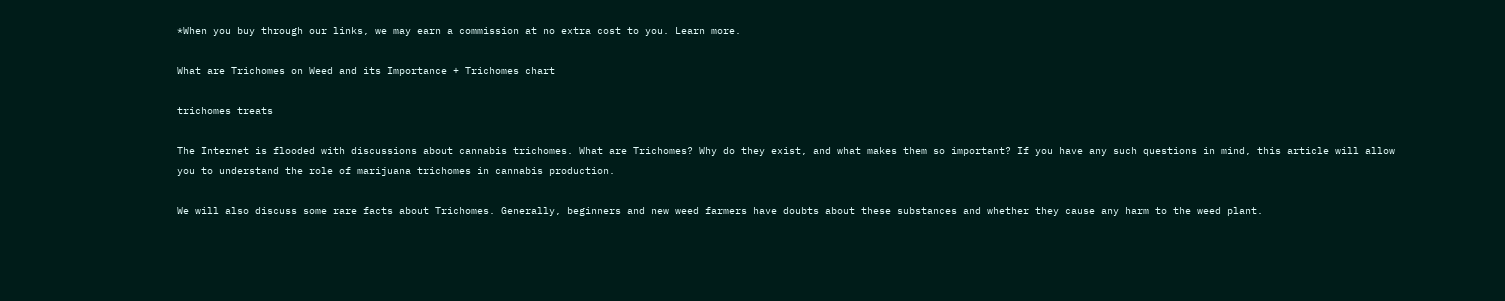*When you buy through our links, we may earn a commission at no extra cost to you. Learn more.

What are Trichomes on Weed and its Importance + Trichomes chart

trichomes treats

The Internet is flooded with discussions about cannabis trichomes. What are Trichomes? Why do they exist, and what makes them so important? If you have any such questions in mind, this article will allow you to understand the role of marijuana trichomes in cannabis production.

We will also discuss some rare facts about Trichomes. Generally, beginners and new weed farmers have doubts about these substances and whether they cause any harm to the weed plant.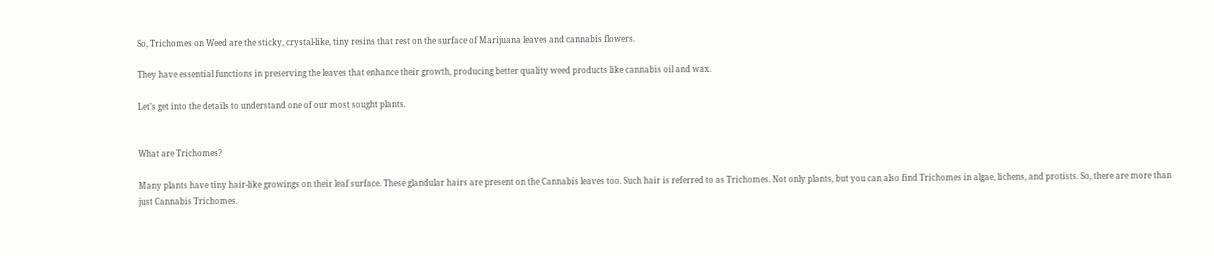So, Trichomes on Weed are the sticky, crystal-like, tiny resins that rest on the surface of Marijuana leaves and cannabis flowers.

They have essential functions in preserving the leaves that enhance their growth, producing better quality weed products like cannabis oil and wax.

Let’s get into the details to understand one of our most sought plants.


What are Trichomes?

Many plants have tiny hair-like growings on their leaf surface. These glandular hairs are present on the Cannabis leaves too. Such hair is referred to as Trichomes. Not only plants, but you can also find Trichomes in algae, lichens, and protists. So, there are more than just Cannabis Trichomes.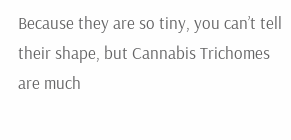Because they are so tiny, you can’t tell their shape, but Cannabis Trichomes are much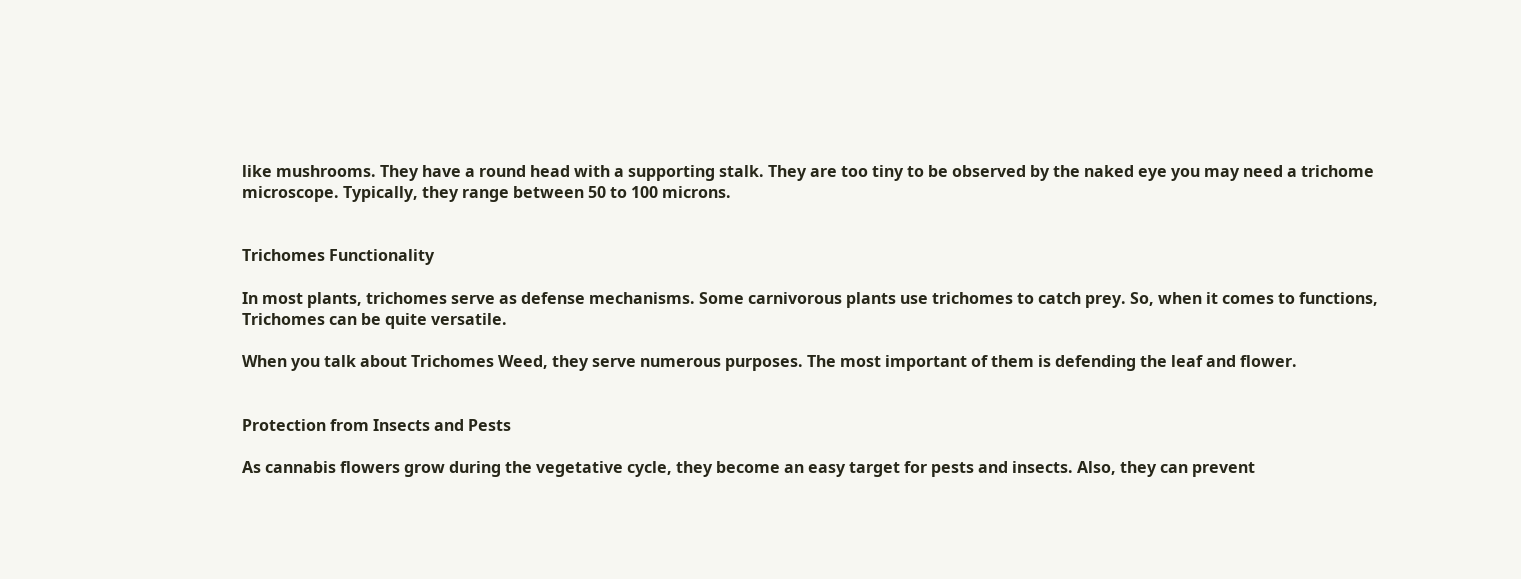like mushrooms. They have a round head with a supporting stalk. They are too tiny to be observed by the naked eye you may need a trichome microscope. Typically, they range between 50 to 100 microns.


Trichomes Functionality

In most plants, trichomes serve as defense mechanisms. Some carnivorous plants use trichomes to catch prey. So, when it comes to functions, Trichomes can be quite versatile.

When you talk about Trichomes Weed, they serve numerous purposes. The most important of them is defending the leaf and flower.


Protection from Insects and Pests

As cannabis flowers grow during the vegetative cycle, they become an easy target for pests and insects. Also, they can prevent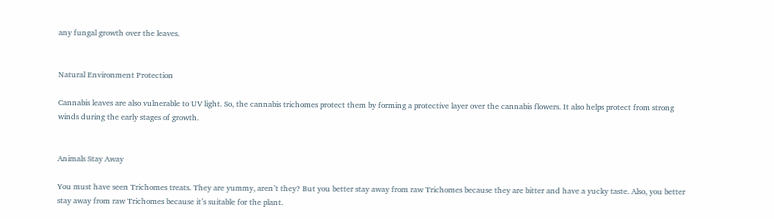any fungal growth over the leaves.


Natural Environment Protection

Cannabis leaves are also vulnerable to UV light. So, the cannabis trichomes protect them by forming a protective layer over the cannabis flowers. It also helps protect from strong winds during the early stages of growth.


Animals Stay Away

You must have seen Trichomes treats. They are yummy, aren’t they? But you better stay away from raw Trichomes because they are bitter and have a yucky taste. Also, you better stay away from raw Trichomes because it’s suitable for the plant.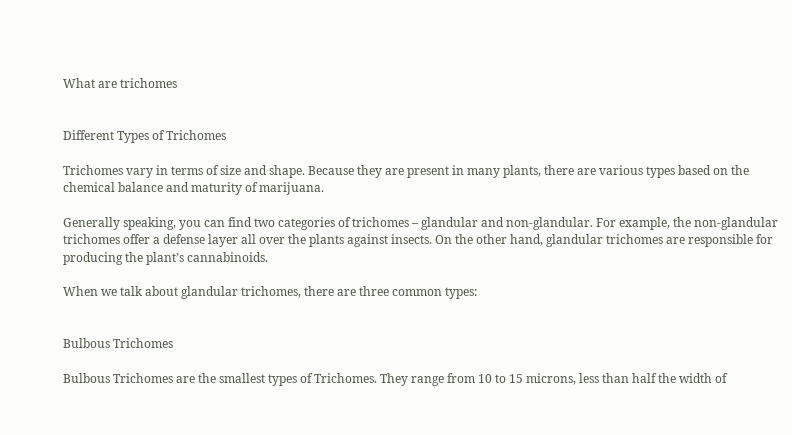What are trichomes


Different Types of Trichomes

Trichomes vary in terms of size and shape. Because they are present in many plants, there are various types based on the chemical balance and maturity of marijuana.

Generally speaking, you can find two categories of trichomes – glandular and non-glandular. For example, the non-glandular trichomes offer a defense layer all over the plants against insects. On the other hand, glandular trichomes are responsible for producing the plant’s cannabinoids.

When we talk about glandular trichomes, there are three common types:


Bulbous Trichomes

Bulbous Trichomes are the smallest types of Trichomes. They range from 10 to 15 microns, less than half the width of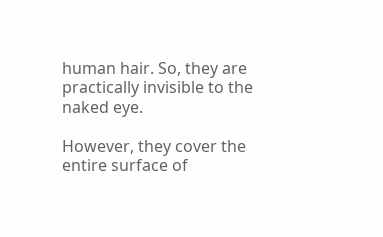human hair. So, they are practically invisible to the naked eye.

However, they cover the entire surface of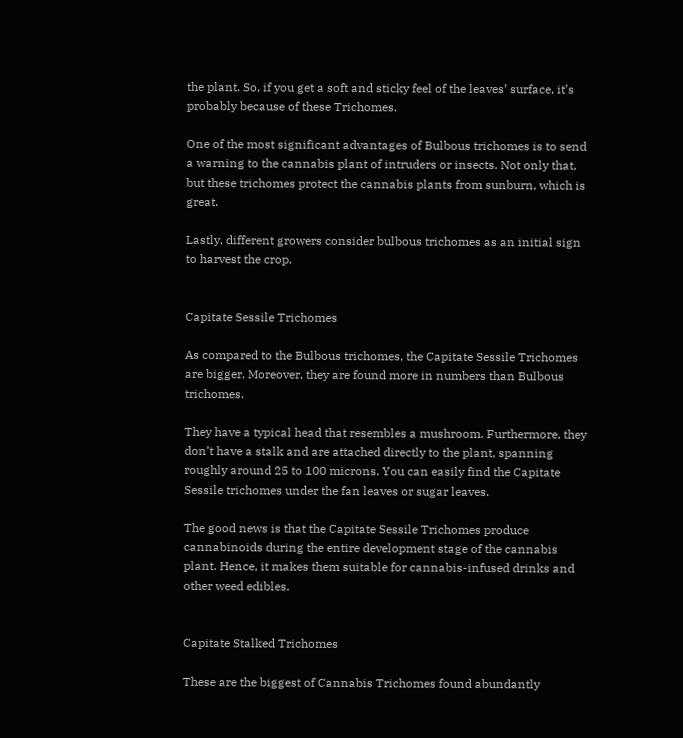the plant. So, if you get a soft and sticky feel of the leaves’ surface, it’s probably because of these Trichomes.

One of the most significant advantages of Bulbous trichomes is to send a warning to the cannabis plant of intruders or insects. Not only that, but these trichomes protect the cannabis plants from sunburn, which is great.

Lastly, different growers consider bulbous trichomes as an initial sign to harvest the crop.


Capitate Sessile Trichomes

As compared to the Bulbous trichomes, the Capitate Sessile Trichomes are bigger. Moreover, they are found more in numbers than Bulbous trichomes.

They have a typical head that resembles a mushroom. Furthermore, they don’t have a stalk and are attached directly to the plant, spanning roughly around 25 to 100 microns. You can easily find the Capitate Sessile trichomes under the fan leaves or sugar leaves.

The good news is that the Capitate Sessile Trichomes produce cannabinoids during the entire development stage of the cannabis plant. Hence, it makes them suitable for cannabis-infused drinks and other weed edibles.


Capitate Stalked Trichomes

These are the biggest of Cannabis Trichomes found abundantly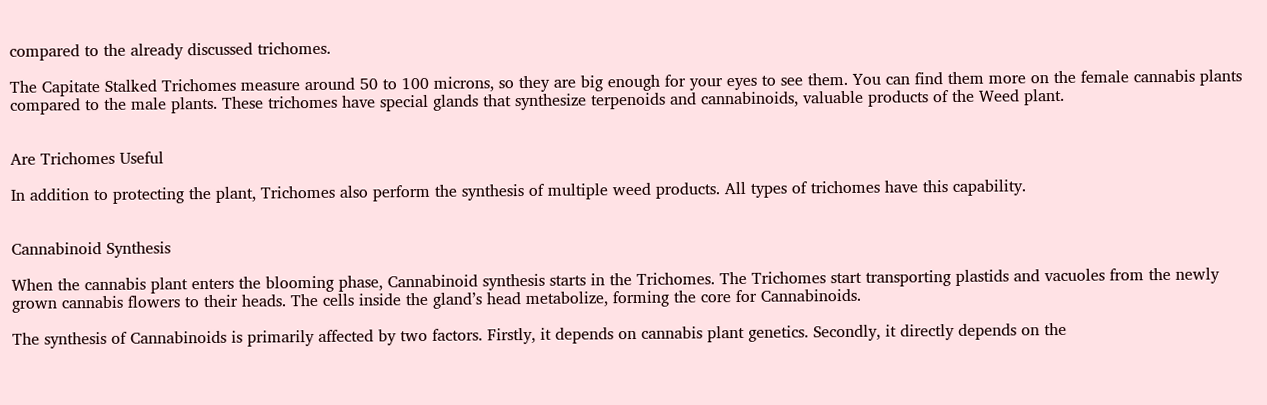compared to the already discussed trichomes.

The Capitate Stalked Trichomes measure around 50 to 100 microns, so they are big enough for your eyes to see them. You can find them more on the female cannabis plants compared to the male plants. These trichomes have special glands that synthesize terpenoids and cannabinoids, valuable products of the Weed plant.


Are Trichomes Useful

In addition to protecting the plant, Trichomes also perform the synthesis of multiple weed products. All types of trichomes have this capability.


Cannabinoid Synthesis

When the cannabis plant enters the blooming phase, Cannabinoid synthesis starts in the Trichomes. The Trichomes start transporting plastids and vacuoles from the newly grown cannabis flowers to their heads. The cells inside the gland’s head metabolize, forming the core for Cannabinoids.

The synthesis of Cannabinoids is primarily affected by two factors. Firstly, it depends on cannabis plant genetics. Secondly, it directly depends on the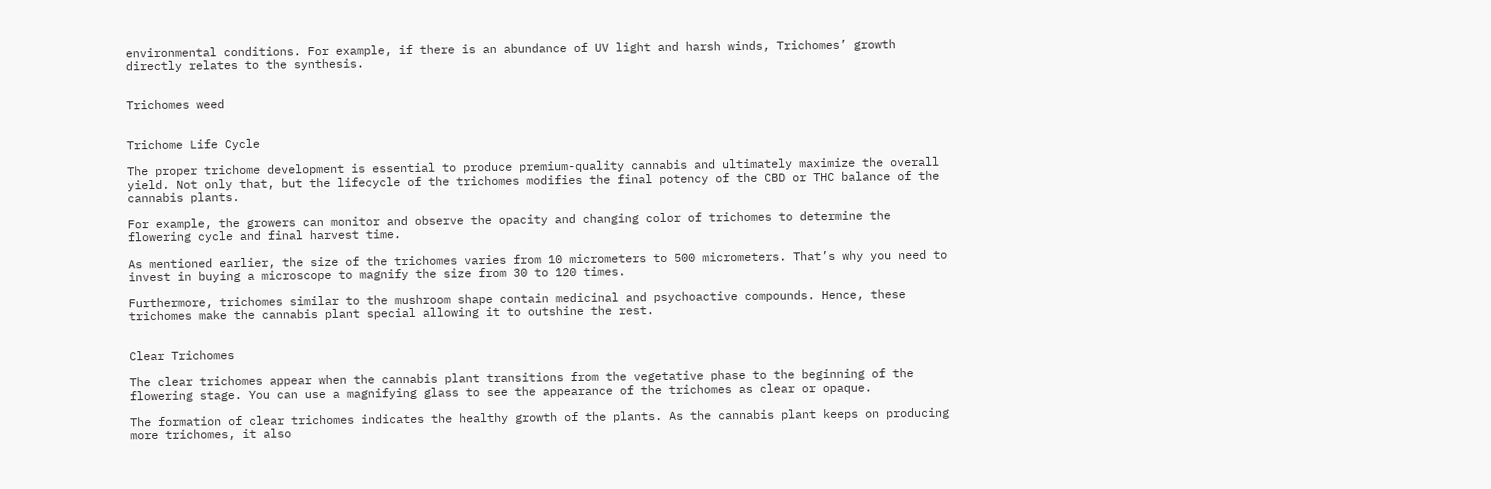environmental conditions. For example, if there is an abundance of UV light and harsh winds, Trichomes’ growth directly relates to the synthesis.


Trichomes weed


Trichome Life Cycle

The proper trichome development is essential to produce premium-quality cannabis and ultimately maximize the overall yield. Not only that, but the lifecycle of the trichomes modifies the final potency of the CBD or THC balance of the cannabis plants.

For example, the growers can monitor and observe the opacity and changing color of trichomes to determine the flowering cycle and final harvest time.

As mentioned earlier, the size of the trichomes varies from 10 micrometers to 500 micrometers. That’s why you need to invest in buying a microscope to magnify the size from 30 to 120 times.

Furthermore, trichomes similar to the mushroom shape contain medicinal and psychoactive compounds. Hence, these trichomes make the cannabis plant special allowing it to outshine the rest.


Clear Trichomes

The clear trichomes appear when the cannabis plant transitions from the vegetative phase to the beginning of the flowering stage. You can use a magnifying glass to see the appearance of the trichomes as clear or opaque.

The formation of clear trichomes indicates the healthy growth of the plants. As the cannabis plant keeps on producing more trichomes, it also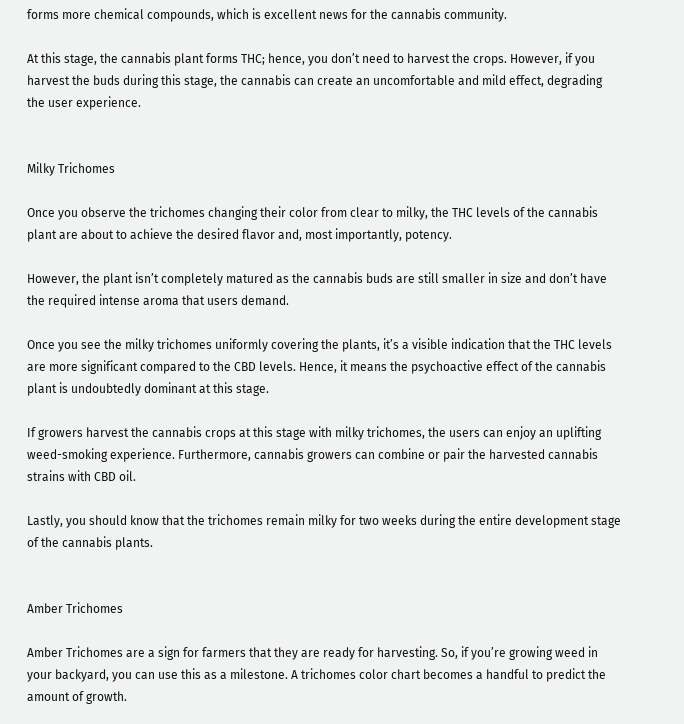forms more chemical compounds, which is excellent news for the cannabis community.

At this stage, the cannabis plant forms THC; hence, you don’t need to harvest the crops. However, if you harvest the buds during this stage, the cannabis can create an uncomfortable and mild effect, degrading the user experience.


Milky Trichomes

Once you observe the trichomes changing their color from clear to milky, the THC levels of the cannabis plant are about to achieve the desired flavor and, most importantly, potency.

However, the plant isn’t completely matured as the cannabis buds are still smaller in size and don’t have the required intense aroma that users demand.

Once you see the milky trichomes uniformly covering the plants, it’s a visible indication that the THC levels are more significant compared to the CBD levels. Hence, it means the psychoactive effect of the cannabis plant is undoubtedly dominant at this stage.

If growers harvest the cannabis crops at this stage with milky trichomes, the users can enjoy an uplifting weed-smoking experience. Furthermore, cannabis growers can combine or pair the harvested cannabis strains with CBD oil.

Lastly, you should know that the trichomes remain milky for two weeks during the entire development stage of the cannabis plants.


Amber Trichomes

Amber Trichomes are a sign for farmers that they are ready for harvesting. So, if you’re growing weed in your backyard, you can use this as a milestone. A trichomes color chart becomes a handful to predict the amount of growth.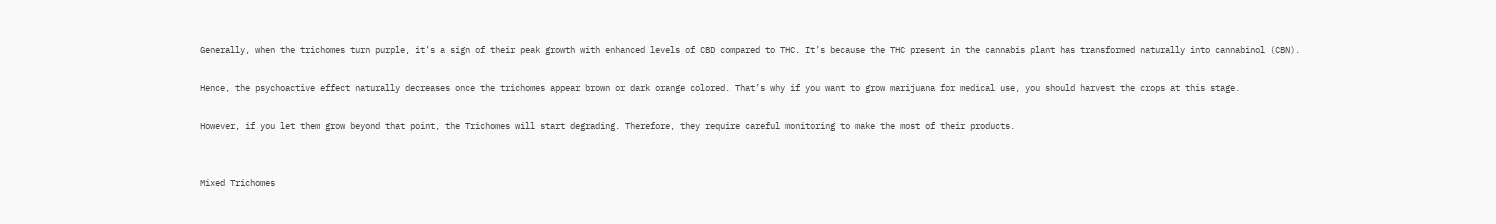Generally, when the trichomes turn purple, it’s a sign of their peak growth with enhanced levels of CBD compared to THC. It’s because the THC present in the cannabis plant has transformed naturally into cannabinol (CBN).

Hence, the psychoactive effect naturally decreases once the trichomes appear brown or dark orange colored. That’s why if you want to grow marijuana for medical use, you should harvest the crops at this stage.

However, if you let them grow beyond that point, the Trichomes will start degrading. Therefore, they require careful monitoring to make the most of their products.


Mixed Trichomes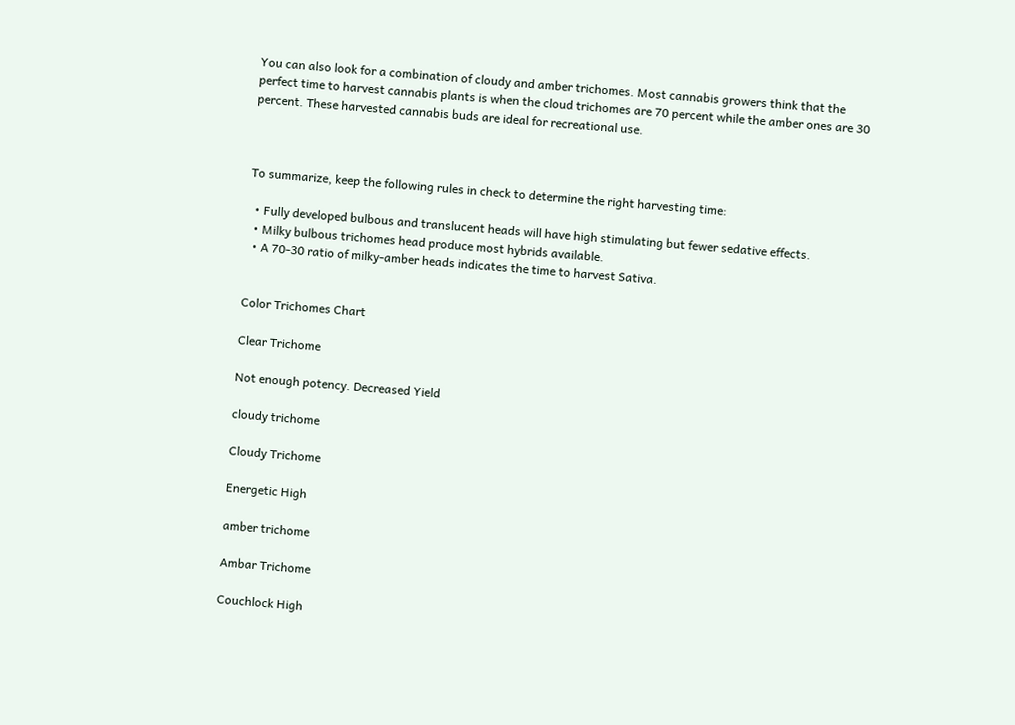You can also look for a combination of cloudy and amber trichomes. Most cannabis growers think that the perfect time to harvest cannabis plants is when the cloud trichomes are 70 percent while the amber ones are 30 percent. These harvested cannabis buds are ideal for recreational use.



To summarize, keep the following rules in check to determine the right harvesting time:

  • Fully developed bulbous and translucent heads will have high stimulating but fewer sedative effects.
  • Milky bulbous trichomes head produce most hybrids available.
  • A 70-30 ratio of milky-amber heads indicates the time to harvest Sativa.


Color Trichomes Chart

Clear Trichome

Not enough potency. Decreased Yield

cloudy trichome

Cloudy Trichome

Energetic High

amber trichome

Ambar Trichome

Couchlock High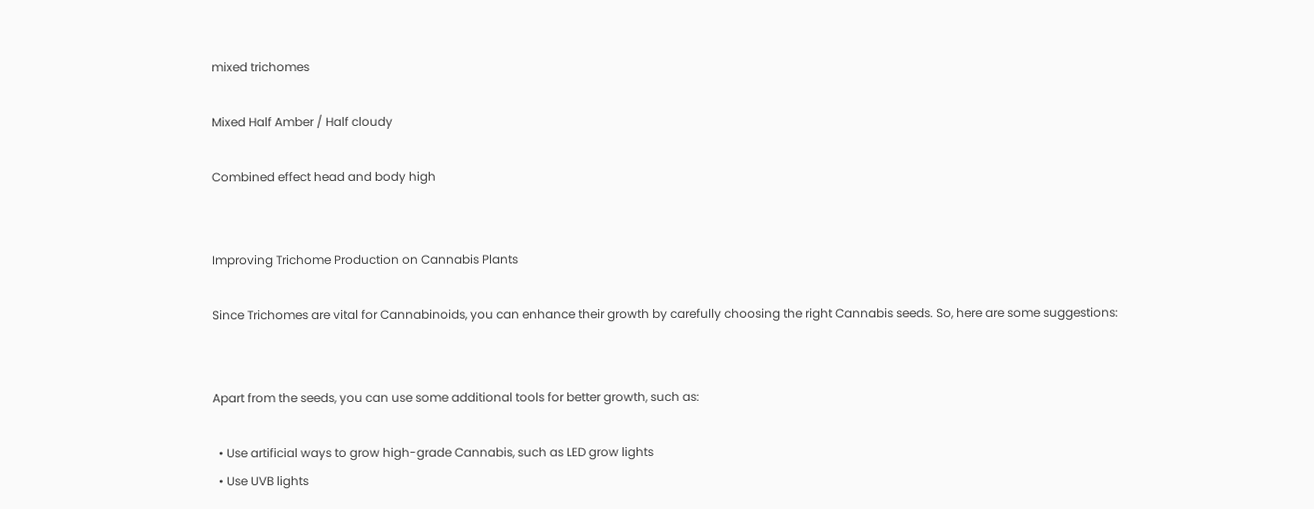mixed trichomes

Mixed Half Amber / Half cloudy

Combined effect head and body high


Improving Trichome Production on Cannabis Plants

Since Trichomes are vital for Cannabinoids, you can enhance their growth by carefully choosing the right Cannabis seeds. So, here are some suggestions:


Apart from the seeds, you can use some additional tools for better growth, such as:

  • Use artificial ways to grow high-grade Cannabis, such as LED grow lights
  • Use UVB lights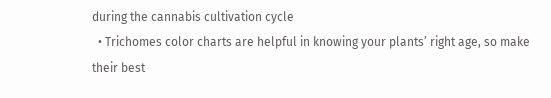during the cannabis cultivation cycle
  • Trichomes color charts are helpful in knowing your plants’ right age, so make their best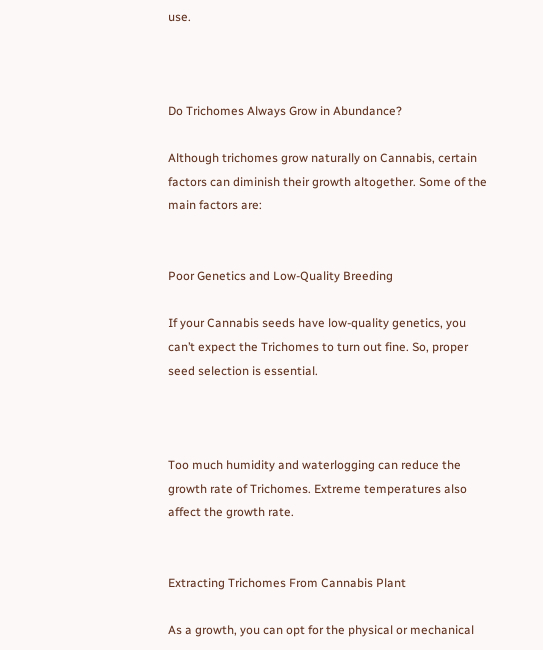use.



Do Trichomes Always Grow in Abundance?

Although trichomes grow naturally on Cannabis, certain factors can diminish their growth altogether. Some of the main factors are:


Poor Genetics and Low-Quality Breeding

If your Cannabis seeds have low-quality genetics, you can’t expect the Trichomes to turn out fine. So, proper seed selection is essential.



Too much humidity and waterlogging can reduce the growth rate of Trichomes. Extreme temperatures also affect the growth rate.


Extracting Trichomes From Cannabis Plant

As a growth, you can opt for the physical or mechanical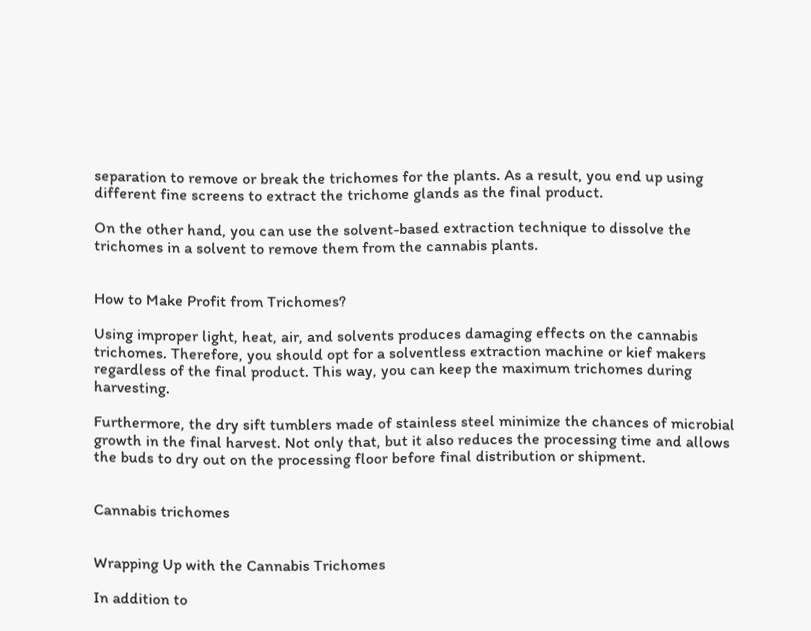separation to remove or break the trichomes for the plants. As a result, you end up using different fine screens to extract the trichome glands as the final product.

On the other hand, you can use the solvent-based extraction technique to dissolve the trichomes in a solvent to remove them from the cannabis plants.


How to Make Profit from Trichomes?

Using improper light, heat, air, and solvents produces damaging effects on the cannabis trichomes. Therefore, you should opt for a solventless extraction machine or kief makers regardless of the final product. This way, you can keep the maximum trichomes during harvesting.

Furthermore, the dry sift tumblers made of stainless steel minimize the chances of microbial growth in the final harvest. Not only that, but it also reduces the processing time and allows the buds to dry out on the processing floor before final distribution or shipment.


Cannabis trichomes


Wrapping Up with the Cannabis Trichomes

In addition to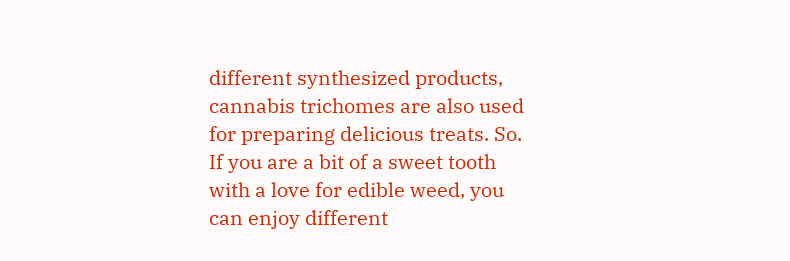different synthesized products, cannabis trichomes are also used for preparing delicious treats. So. If you are a bit of a sweet tooth with a love for edible weed, you can enjoy different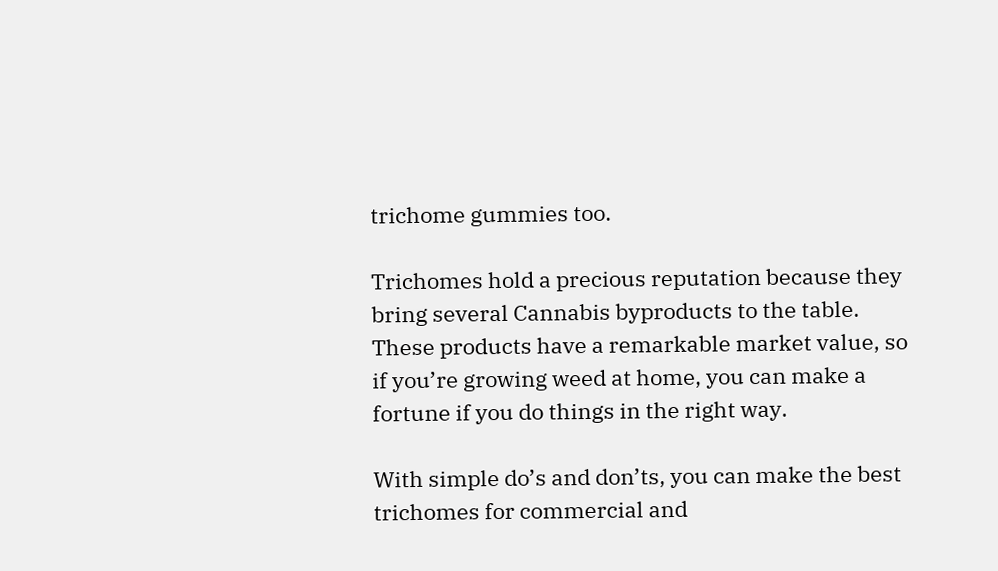trichome gummies too.

Trichomes hold a precious reputation because they bring several Cannabis byproducts to the table. These products have a remarkable market value, so if you’re growing weed at home, you can make a fortune if you do things in the right way.

With simple do’s and don’ts, you can make the best trichomes for commercial and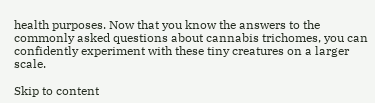health purposes. Now that you know the answers to the commonly asked questions about cannabis trichomes, you can confidently experiment with these tiny creatures on a larger scale.

Skip to content